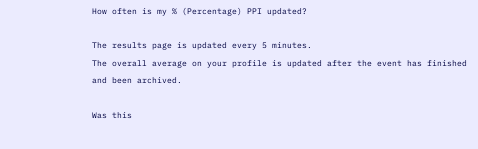How often is my % (Percentage) PPI updated?

The results page is updated every 5 minutes.
The overall average on your profile is updated after the event has finished and been archived.

Was this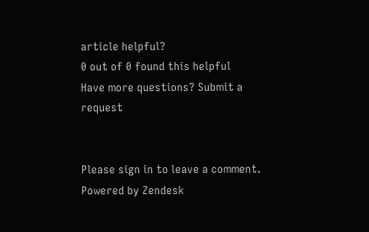article helpful?
0 out of 0 found this helpful
Have more questions? Submit a request


Please sign in to leave a comment.
Powered by Zendesk